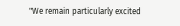"We remain particularly excited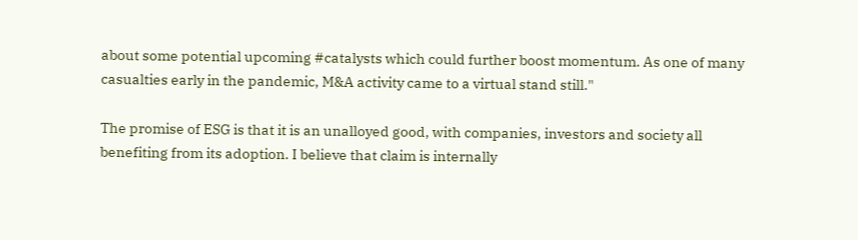about some potential upcoming #catalysts which could further boost momentum. As one of many casualties early in the pandemic, M&A activity came to a virtual stand still."

The promise of ESG is that it is an unalloyed good, with companies, investors and society all benefiting from its adoption. I believe that claim is internally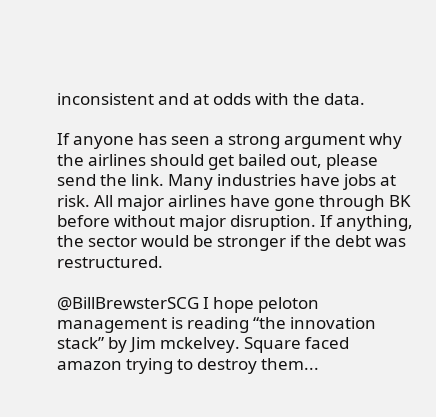inconsistent and at odds with the data.

If anyone has seen a strong argument why the airlines should get bailed out, please send the link. Many industries have jobs at risk. All major airlines have gone through BK before without major disruption. If anything, the sector would be stronger if the debt was restructured.

@BillBrewsterSCG I hope peloton management is reading “the innovation stack” by Jim mckelvey. Square faced amazon trying to destroy them...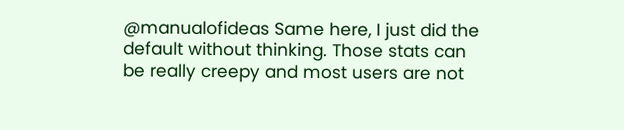@manualofideas Same here, I just did the default without thinking. Those stats can be really creepy and most users are not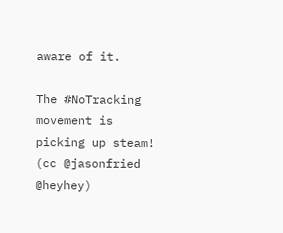aware of it.

The #NoTracking movement is picking up steam! (cc @jasonfried @heyhey)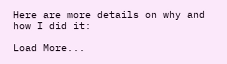Here are more details on why and how I did it:

Load More...